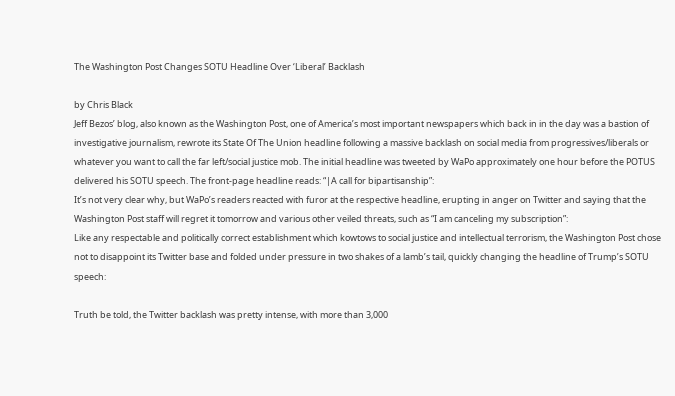The Washington Post Changes SOTU Headline Over ‘Liberal’ Backlash

by Chris Black
Jeff Bezos’ blog, also known as the Washington Post, one of America’s most important newspapers which back in in the day was a bastion of investigative journalism, rewrote its State Of The Union headline following a massive backlash on social media from progressives/liberals or whatever you want to call the far left/social justice mob. The initial headline was tweeted by WaPo approximately one hour before the POTUS delivered his SOTU speech. The front-page headline reads: “|A call for bipartisanship”:
It’s not very clear why, but WaPo’s readers reacted with furor at the respective headline, erupting in anger on Twitter and saying that the Washington Post staff will regret it tomorrow and various other veiled threats, such as “I am canceling my subscription”:
Like any respectable and politically correct establishment which kowtows to social justice and intellectual terrorism, the Washington Post chose not to disappoint its Twitter base and folded under pressure in two shakes of a lamb’s tail, quickly changing the headline of Trump’s SOTU speech:

Truth be told, the Twitter backlash was pretty intense, with more than 3,000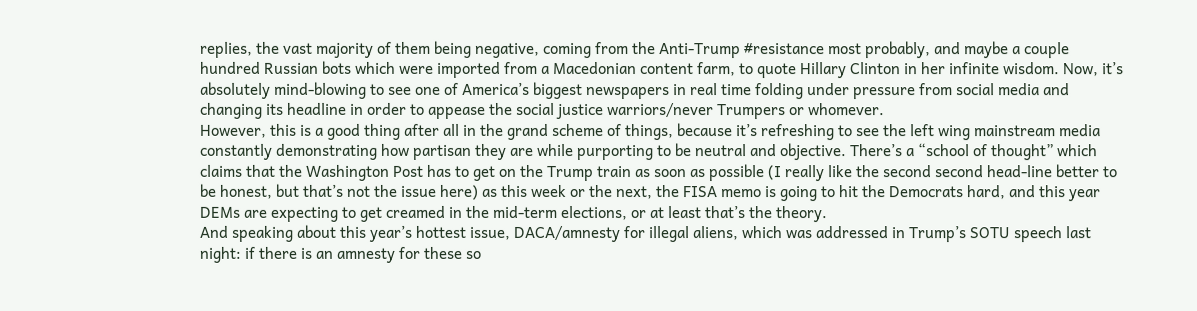replies, the vast majority of them being negative, coming from the Anti-Trump #resistance most probably, and maybe a couple hundred Russian bots which were imported from a Macedonian content farm, to quote Hillary Clinton in her infinite wisdom. Now, it’s absolutely mind-blowing to see one of America’s biggest newspapers in real time folding under pressure from social media and changing its headline in order to appease the social justice warriors/never Trumpers or whomever.
However, this is a good thing after all in the grand scheme of things, because it’s refreshing to see the left wing mainstream media constantly demonstrating how partisan they are while purporting to be neutral and objective. There’s a “school of thought” which claims that the Washington Post has to get on the Trump train as soon as possible (I really like the second second head-line better to be honest, but that’s not the issue here) as this week or the next, the FISA memo is going to hit the Democrats hard, and this year DEMs are expecting to get creamed in the mid-term elections, or at least that’s the theory.
And speaking about this year’s hottest issue, DACA/amnesty for illegal aliens, which was addressed in Trump’s SOTU speech last night: if there is an amnesty for these so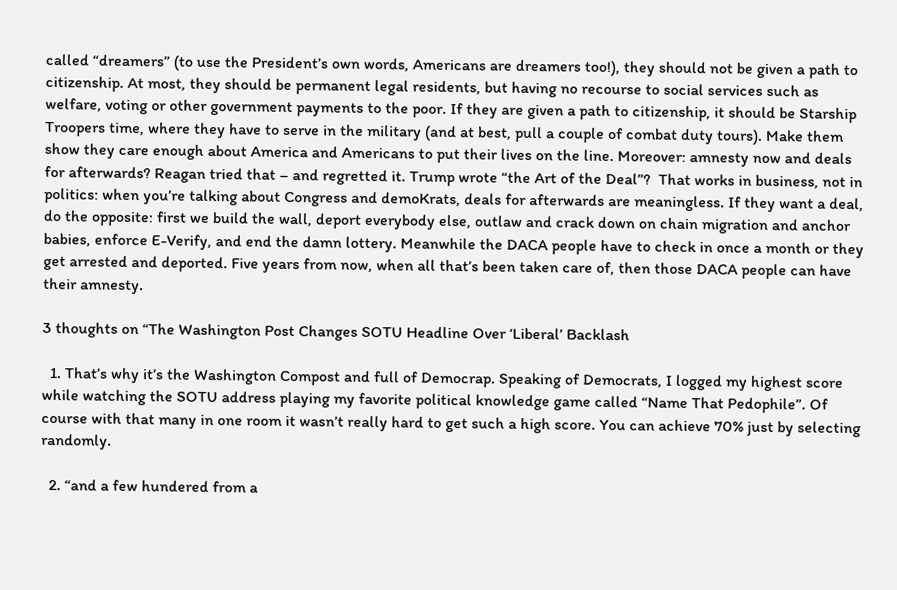called “dreamers” (to use the President’s own words, Americans are dreamers too!), they should not be given a path to citizenship. At most, they should be permanent legal residents, but having no recourse to social services such as welfare, voting or other government payments to the poor. If they are given a path to citizenship, it should be Starship Troopers time, where they have to serve in the military (and at best, pull a couple of combat duty tours). Make them show they care enough about America and Americans to put their lives on the line. Moreover: amnesty now and deals for afterwards? Reagan tried that – and regretted it. Trump wrote “the Art of the Deal”?  That works in business, not in politics: when you’re talking about Congress and demoKrats, deals for afterwards are meaningless. If they want a deal, do the opposite: first we build the wall, deport everybody else, outlaw and crack down on chain migration and anchor babies, enforce E-Verify, and end the damn lottery. Meanwhile the DACA people have to check in once a month or they get arrested and deported. Five years from now, when all that’s been taken care of, then those DACA people can have their amnesty.

3 thoughts on “The Washington Post Changes SOTU Headline Over ‘Liberal’ Backlash

  1. That’s why it’s the Washington Compost and full of Democrap. Speaking of Democrats, I logged my highest score while watching the SOTU address playing my favorite political knowledge game called “Name That Pedophile”. Of course with that many in one room it wasn’t really hard to get such a high score. You can achieve 70% just by selecting randomly.

  2. “and a few hundered from a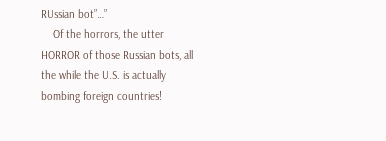RUssian bot”…”
    Of the horrors, the utter HORROR of those Russian bots, all the while the U.S. is actually bombing foreign countries!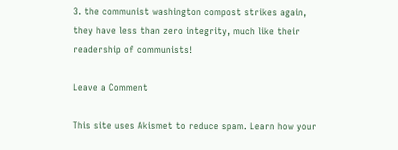3. the communist washington compost strikes again, they have less than zero integrity, much like their readership of communists!

Leave a Comment

This site uses Akismet to reduce spam. Learn how your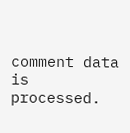comment data is processed.